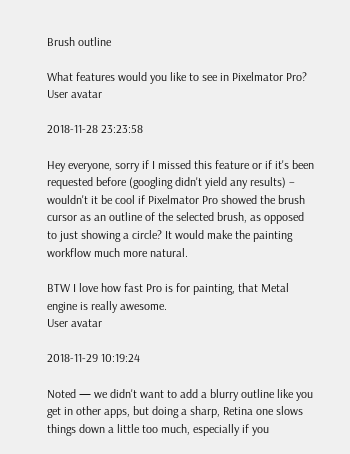Brush outline

What features would you like to see in Pixelmator Pro?
User avatar

2018-11-28 23:23:58

Hey everyone, sorry if I missed this feature or if it's been requested before (googling didn't yield any results) – wouldn't it be cool if Pixelmator Pro showed the brush cursor as an outline of the selected brush, as opposed to just showing a circle? It would make the painting workflow much more natural.

BTW I love how fast Pro is for painting, that Metal engine is really awesome.
User avatar

2018-11-29 10:19:24

Noted — we didn't want to add a blurry outline like you get in other apps, but doing a sharp, Retina one slows things down a little too much, especially if you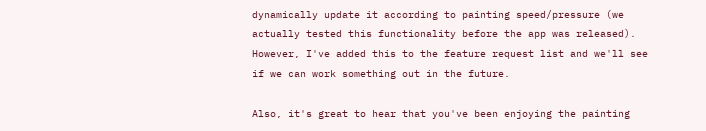dynamically update it according to painting speed/pressure (we actually tested this functionality before the app was released). However, I've added this to the feature request list and we'll see if we can work something out in the future.

Also, it's great to hear that you've been enjoying the painting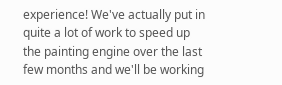experience! We've actually put in quite a lot of work to speed up the painting engine over the last few months and we'll be working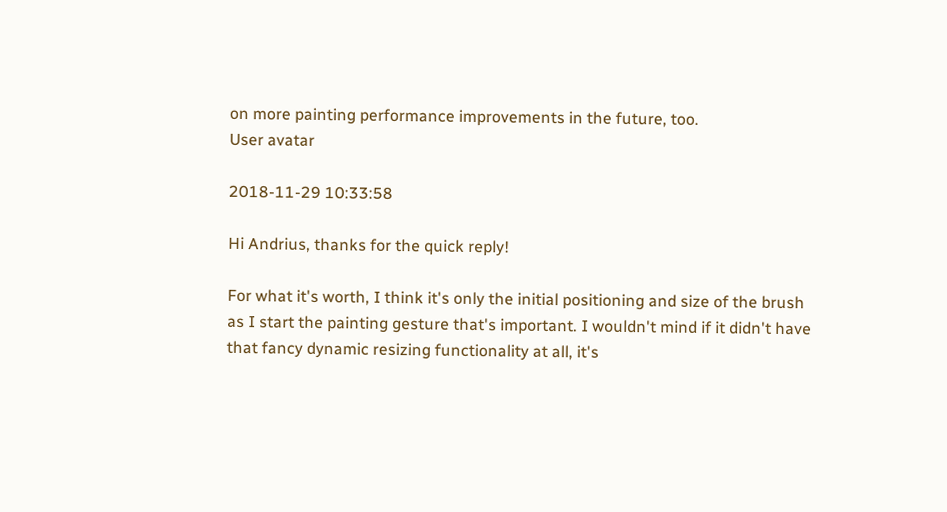on more painting performance improvements in the future, too.
User avatar

2018-11-29 10:33:58

Hi Andrius, thanks for the quick reply!

For what it's worth, I think it's only the initial positioning and size of the brush as I start the painting gesture that's important. I wouldn't mind if it didn't have that fancy dynamic resizing functionality at all, it's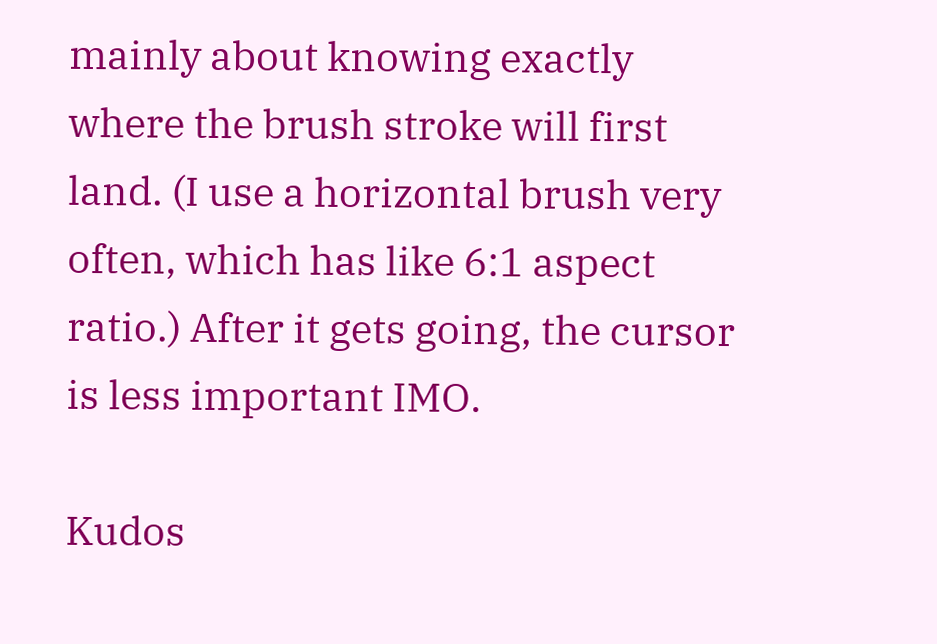mainly about knowing exactly where the brush stroke will first land. (I use a horizontal brush very often, which has like 6:1 aspect ratio.) After it gets going, the cursor is less important IMO.

Kudos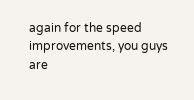again for the speed improvements, you guys are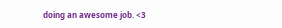doing an awesome job. <3